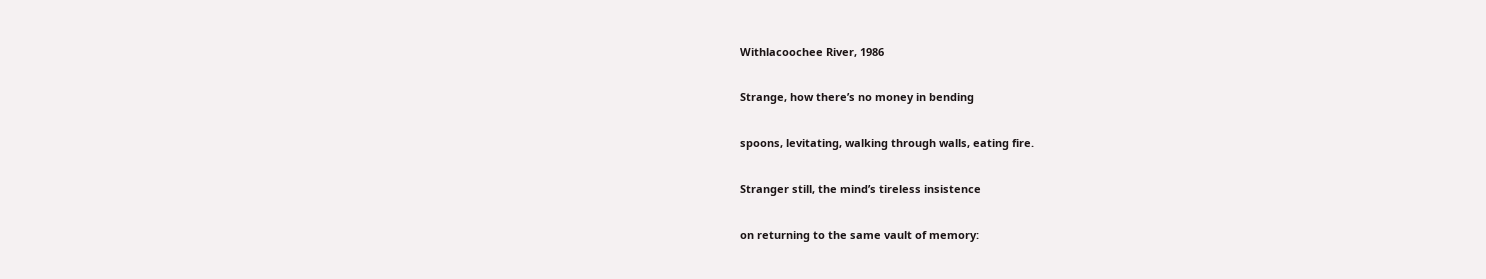Withlacoochee River, 1986

Strange, how there’s no money in bending

spoons, levitating, walking through walls, eating fire.

Stranger still, the mind’s tireless insistence

on returning to the same vault of memory: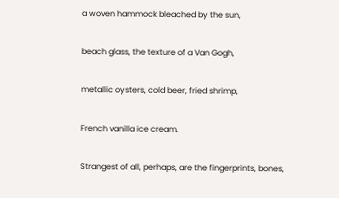a woven hammock bleached by the sun,

beach glass, the texture of a Van Gogh,

metallic oysters, cold beer, fried shrimp,

French vanilla ice cream.

Strangest of all, perhaps, are the fingerprints, bones,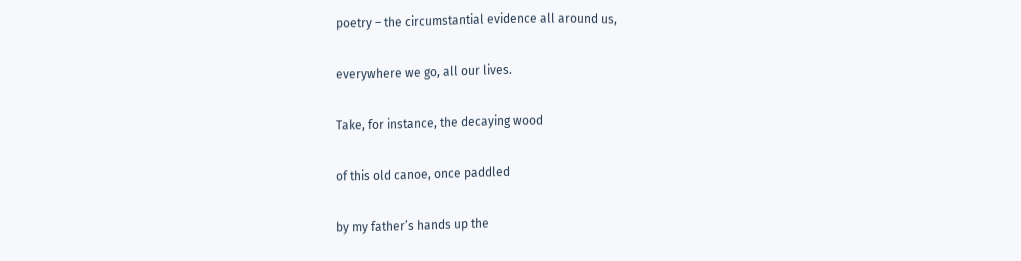poetry – the circumstantial evidence all around us,

everywhere we go, all our lives.

Take, for instance, the decaying wood

of this old canoe, once paddled

by my father’s hands up the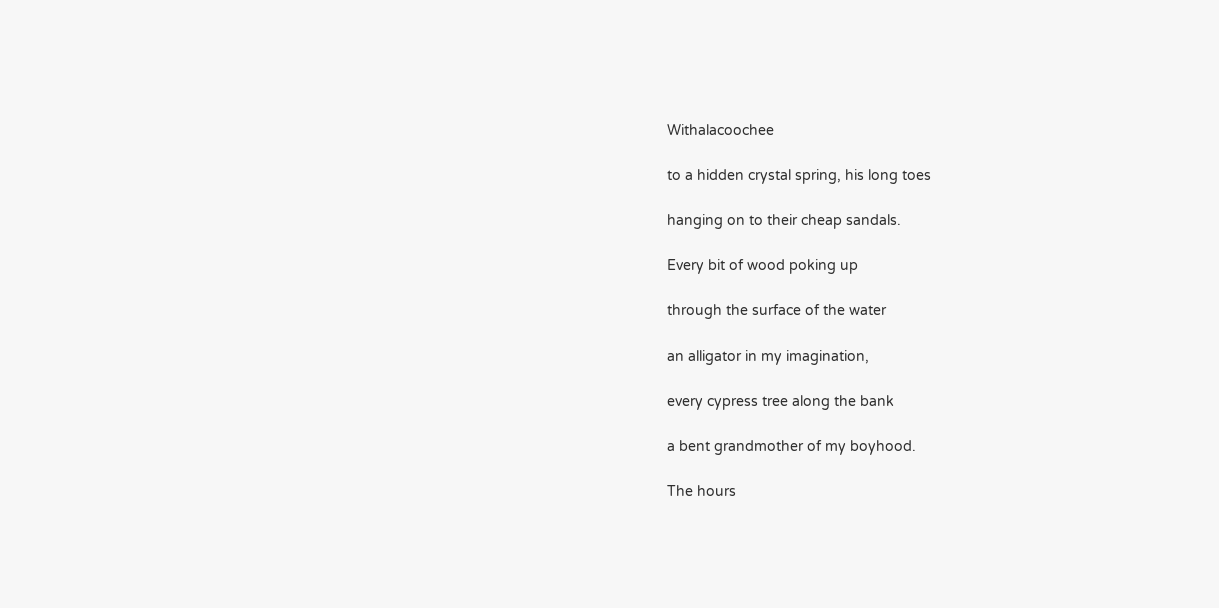Withalacoochee

to a hidden crystal spring, his long toes

hanging on to their cheap sandals.

Every bit of wood poking up

through the surface of the water

an alligator in my imagination,

every cypress tree along the bank

a bent grandmother of my boyhood.

The hours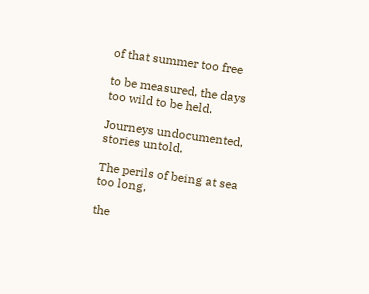of that summer too free

to be measured, the days too wild to be held.

Journeys undocumented, stories untold.

The perils of being at sea too long,

the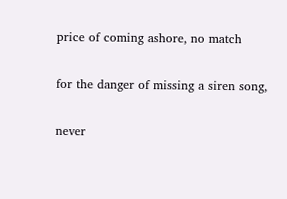price of coming ashore, no match

for the danger of missing a siren song,

never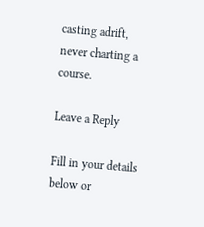casting adrift, never charting a course.

Leave a Reply

Fill in your details below or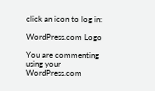click an icon to log in:

WordPress.com Logo

You are commenting using your WordPress.com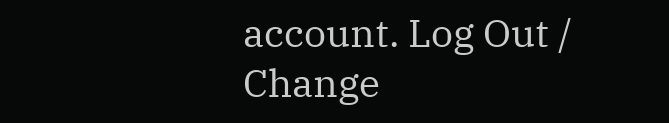account. Log Out /  Change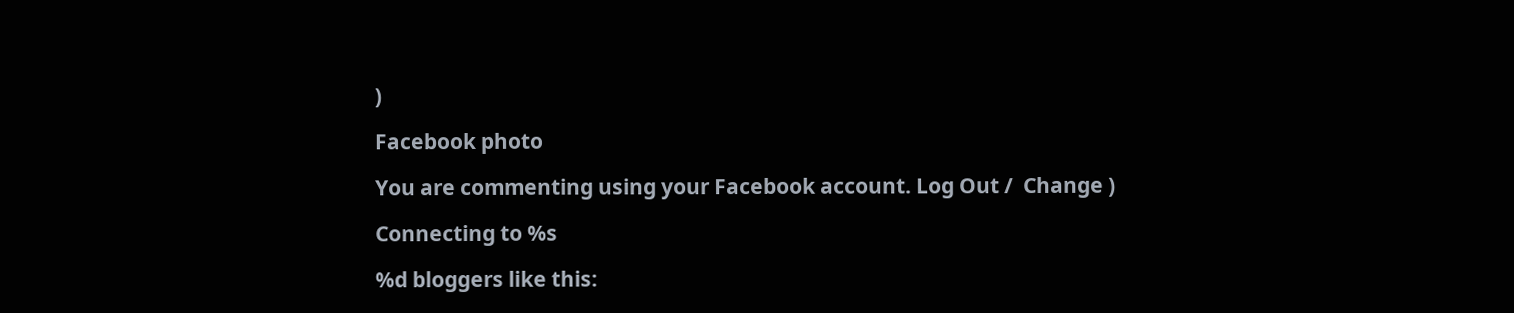)

Facebook photo

You are commenting using your Facebook account. Log Out /  Change )

Connecting to %s

%d bloggers like this: